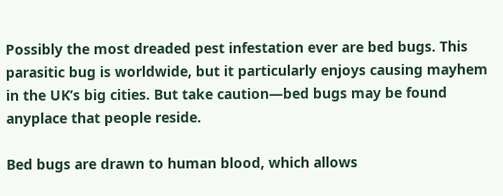Possibly the most dreaded pest infestation ever are bed bugs. This parasitic bug is worldwide, but it particularly enjoys causing mayhem in the UK’s big cities. But take caution—bed bugs may be found anyplace that people reside.

Bed bugs are drawn to human blood, which allows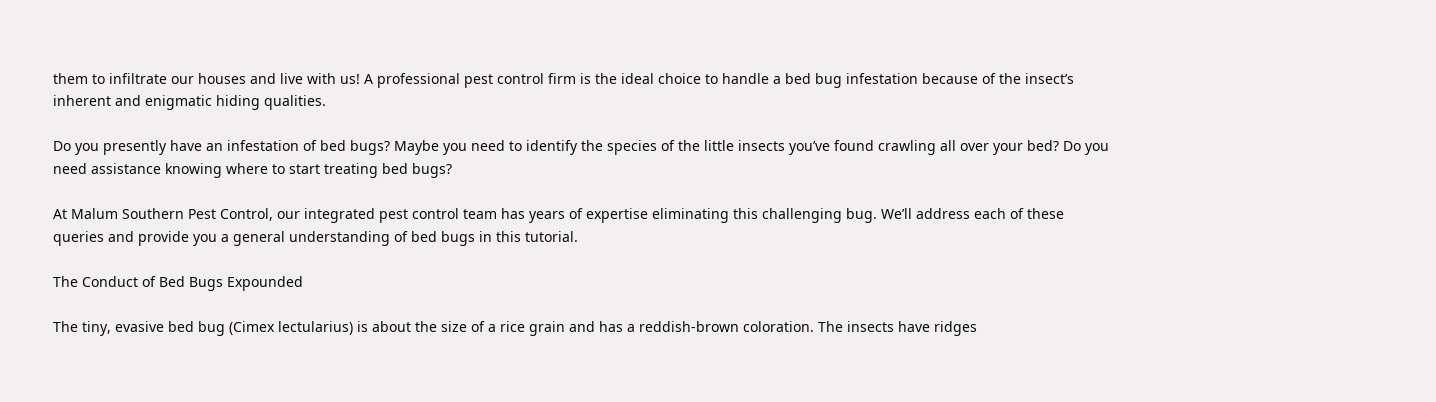them to infiltrate our houses and live with us! A professional pest control firm is the ideal choice to handle a bed bug infestation because of the insect’s inherent and enigmatic hiding qualities.

Do you presently have an infestation of bed bugs? Maybe you need to identify the species of the little insects you’ve found crawling all over your bed? Do you need assistance knowing where to start treating bed bugs?

At Malum Southern Pest Control, our integrated pest control team has years of expertise eliminating this challenging bug. We’ll address each of these queries and provide you a general understanding of bed bugs in this tutorial.

The Conduct of Bed Bugs Expounded

The tiny, evasive bed bug (Cimex lectularius) is about the size of a rice grain and has a reddish-brown coloration. The insects have ridges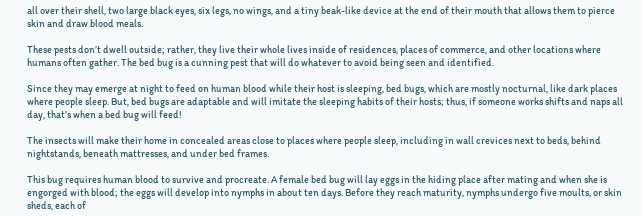all over their shell, two large black eyes, six legs, no wings, and a tiny beak-like device at the end of their mouth that allows them to pierce skin and draw blood meals.

These pests don’t dwell outside; rather, they live their whole lives inside of residences, places of commerce, and other locations where humans often gather. The bed bug is a cunning pest that will do whatever to avoid being seen and identified.

Since they may emerge at night to feed on human blood while their host is sleeping, bed bugs, which are mostly nocturnal, like dark places where people sleep. But, bed bugs are adaptable and will imitate the sleeping habits of their hosts; thus, if someone works shifts and naps all day, that’s when a bed bug will feed!

The insects will make their home in concealed areas close to places where people sleep, including in wall crevices next to beds, behind nightstands, beneath mattresses, and under bed frames.

This bug requires human blood to survive and procreate. A female bed bug will lay eggs in the hiding place after mating and when she is engorged with blood; the eggs will develop into nymphs in about ten days. Before they reach maturity, nymphs undergo five moults, or skin sheds, each of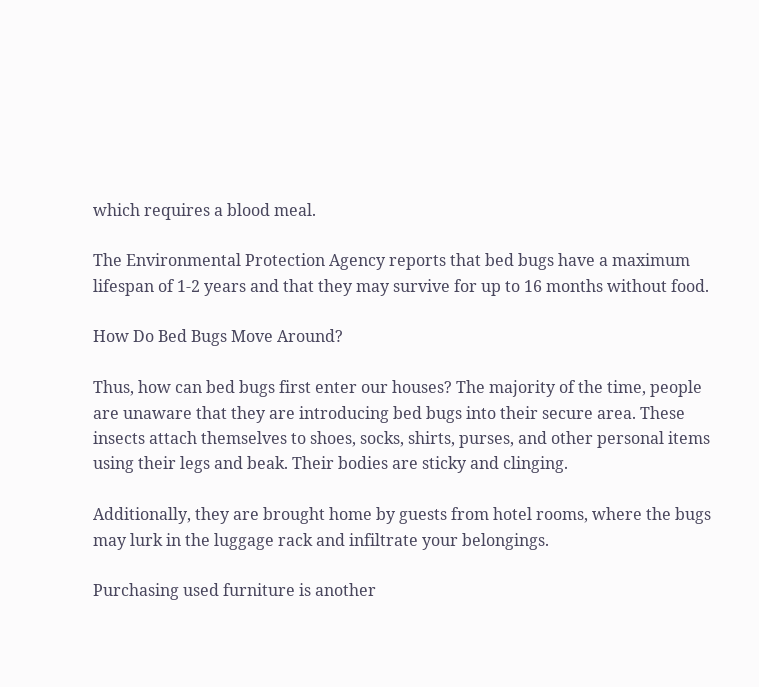which requires a blood meal.

The Environmental Protection Agency reports that bed bugs have a maximum lifespan of 1-2 years and that they may survive for up to 16 months without food.

How Do Bed Bugs Move Around?

Thus, how can bed bugs first enter our houses? The majority of the time, people are unaware that they are introducing bed bugs into their secure area. These insects attach themselves to shoes, socks, shirts, purses, and other personal items using their legs and beak. Their bodies are sticky and clinging.

Additionally, they are brought home by guests from hotel rooms, where the bugs may lurk in the luggage rack and infiltrate your belongings.

Purchasing used furniture is another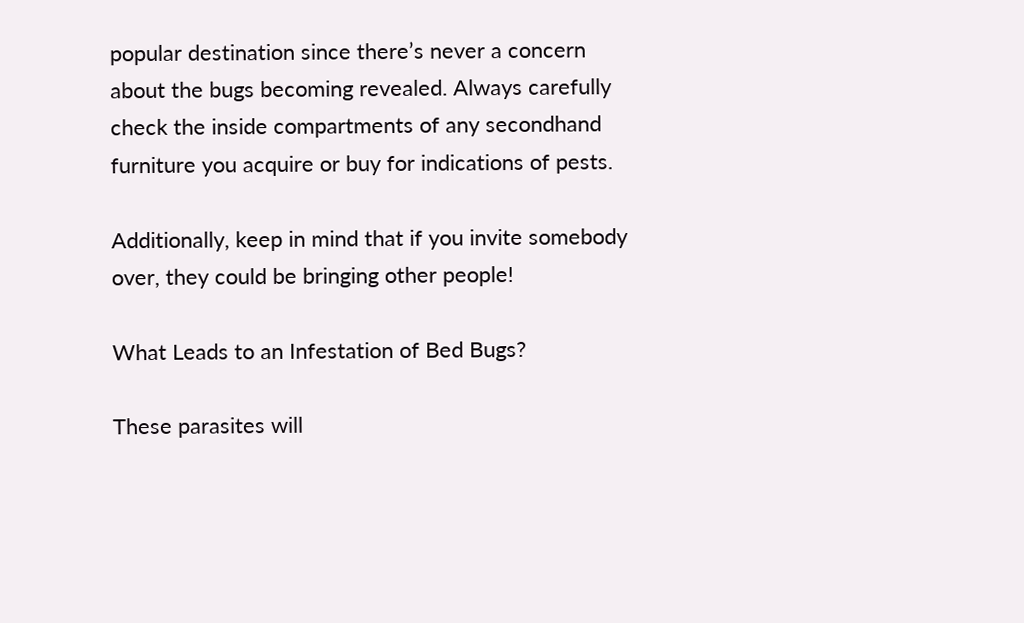popular destination since there’s never a concern about the bugs becoming revealed. Always carefully check the inside compartments of any secondhand furniture you acquire or buy for indications of pests.

Additionally, keep in mind that if you invite somebody over, they could be bringing other people!

What Leads to an Infestation of Bed Bugs?

These parasites will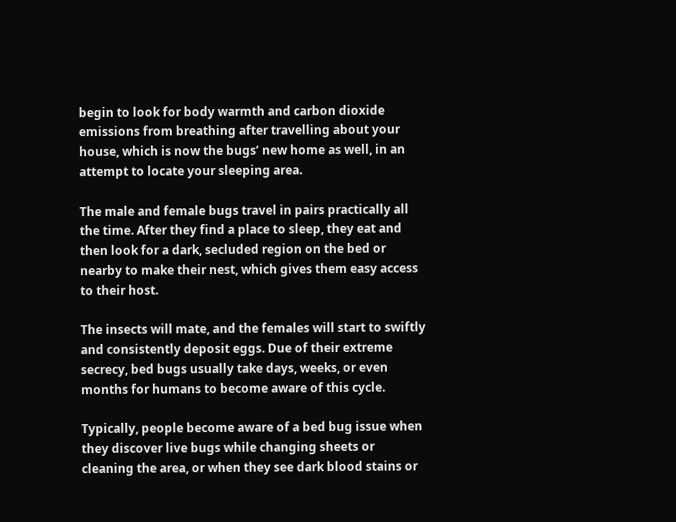begin to look for body warmth and carbon dioxide emissions from breathing after travelling about your house, which is now the bugs’ new home as well, in an attempt to locate your sleeping area.

The male and female bugs travel in pairs practically all the time. After they find a place to sleep, they eat and then look for a dark, secluded region on the bed or nearby to make their nest, which gives them easy access to their host.

The insects will mate, and the females will start to swiftly and consistently deposit eggs. Due of their extreme secrecy, bed bugs usually take days, weeks, or even months for humans to become aware of this cycle.

Typically, people become aware of a bed bug issue when they discover live bugs while changing sheets or cleaning the area, or when they see dark blood stains or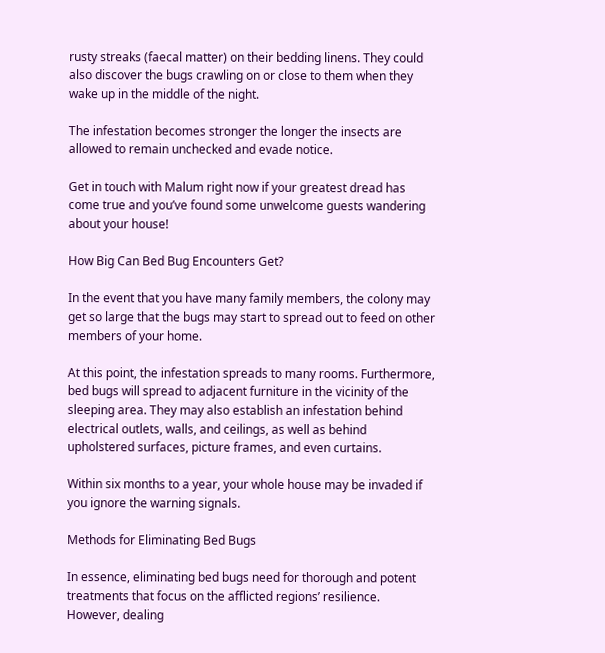rusty streaks (faecal matter) on their bedding linens. They could also discover the bugs crawling on or close to them when they wake up in the middle of the night.

The infestation becomes stronger the longer the insects are allowed to remain unchecked and evade notice.

Get in touch with Malum right now if your greatest dread has come true and you’ve found some unwelcome guests wandering about your house!

How Big Can Bed Bug Encounters Get?

In the event that you have many family members, the colony may get so large that the bugs may start to spread out to feed on other members of your home.

At this point, the infestation spreads to many rooms. Furthermore, bed bugs will spread to adjacent furniture in the vicinity of the sleeping area. They may also establish an infestation behind electrical outlets, walls, and ceilings, as well as behind upholstered surfaces, picture frames, and even curtains.

Within six months to a year, your whole house may be invaded if you ignore the warning signals.

Methods for Eliminating Bed Bugs

In essence, eliminating bed bugs need for thorough and potent treatments that focus on the afflicted regions’ resilience. However, dealing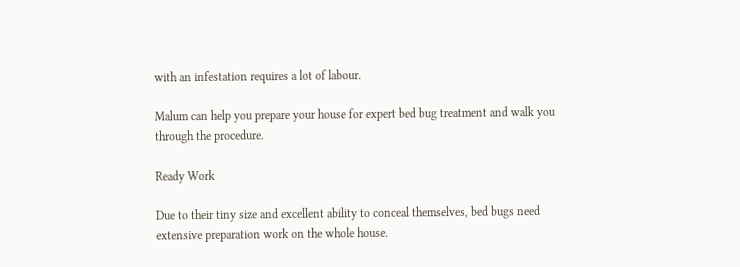with an infestation requires a lot of labour.

Malum can help you prepare your house for expert bed bug treatment and walk you through the procedure.

Ready Work

Due to their tiny size and excellent ability to conceal themselves, bed bugs need extensive preparation work on the whole house.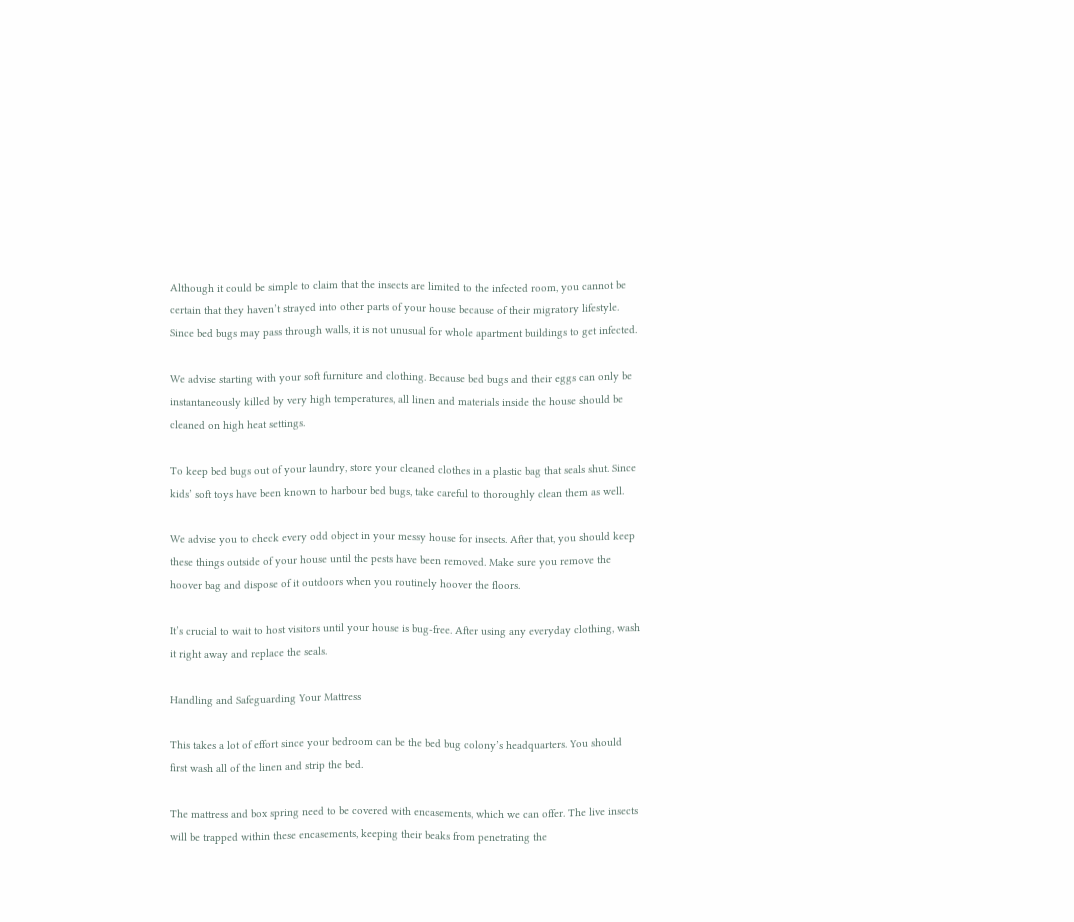Although it could be simple to claim that the insects are limited to the infected room, you cannot be certain that they haven’t strayed into other parts of your house because of their migratory lifestyle. Since bed bugs may pass through walls, it is not unusual for whole apartment buildings to get infected.

We advise starting with your soft furniture and clothing. Because bed bugs and their eggs can only be instantaneously killed by very high temperatures, all linen and materials inside the house should be cleaned on high heat settings.

To keep bed bugs out of your laundry, store your cleaned clothes in a plastic bag that seals shut. Since kids’ soft toys have been known to harbour bed bugs, take careful to thoroughly clean them as well.

We advise you to check every odd object in your messy house for insects. After that, you should keep these things outside of your house until the pests have been removed. Make sure you remove the hoover bag and dispose of it outdoors when you routinely hoover the floors.

It’s crucial to wait to host visitors until your house is bug-free. After using any everyday clothing, wash it right away and replace the seals.

Handling and Safeguarding Your Mattress

This takes a lot of effort since your bedroom can be the bed bug colony’s headquarters. You should first wash all of the linen and strip the bed.

The mattress and box spring need to be covered with encasements, which we can offer. The live insects will be trapped within these encasements, keeping their beaks from penetrating the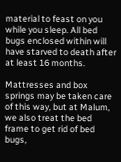material to feast on you while you sleep. All bed bugs enclosed within will have starved to death after at least 16 months.

Mattresses and box springs may be taken care of this way, but at Malum, we also treat the bed frame to get rid of bed bugs,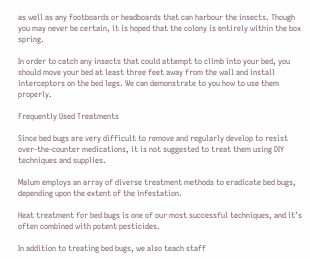as well as any footboards or headboards that can harbour the insects. Though you may never be certain, it is hoped that the colony is entirely within the box spring.

In order to catch any insects that could attempt to climb into your bed, you should move your bed at least three feet away from the wall and install interceptors on the bed legs. We can demonstrate to you how to use them properly.

Frequently Used Treatments

Since bed bugs are very difficult to remove and regularly develop to resist over-the-counter medications, it is not suggested to treat them using DIY techniques and supplies.

Malum employs an array of diverse treatment methods to eradicate bed bugs, depending upon the extent of the infestation.

Heat treatment for bed bugs is one of our most successful techniques, and it’s often combined with potent pesticides.

In addition to treating bed bugs, we also teach staff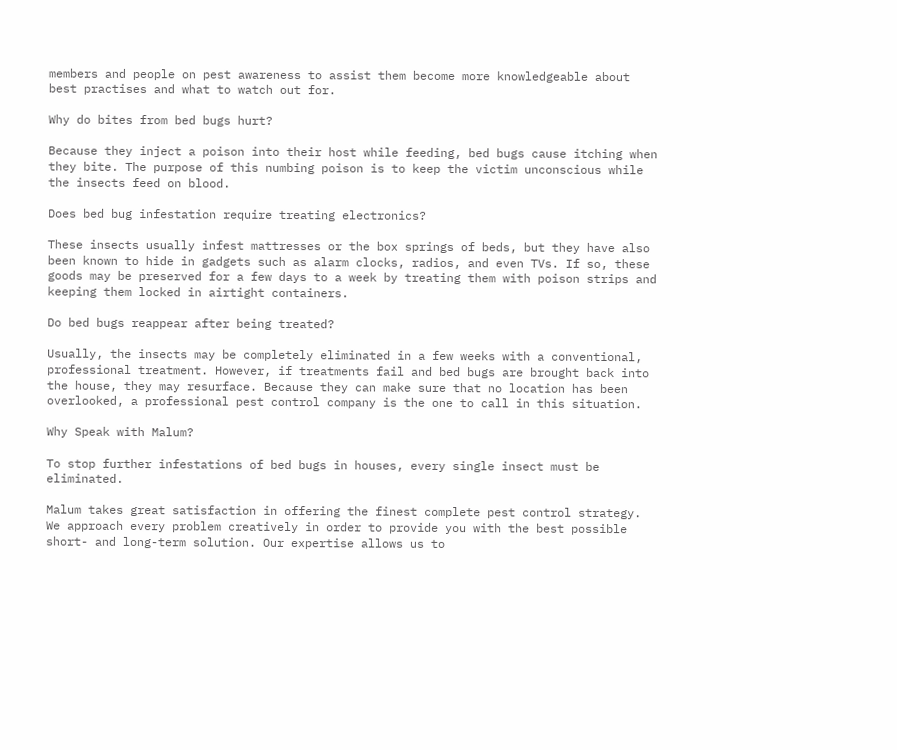members and people on pest awareness to assist them become more knowledgeable about best practises and what to watch out for.

Why do bites from bed bugs hurt?

Because they inject a poison into their host while feeding, bed bugs cause itching when they bite. The purpose of this numbing poison is to keep the victim unconscious while the insects feed on blood.

Does bed bug infestation require treating electronics?

These insects usually infest mattresses or the box springs of beds, but they have also been known to hide in gadgets such as alarm clocks, radios, and even TVs. If so, these goods may be preserved for a few days to a week by treating them with poison strips and keeping them locked in airtight containers.

Do bed bugs reappear after being treated?

Usually, the insects may be completely eliminated in a few weeks with a conventional, professional treatment. However, if treatments fail and bed bugs are brought back into the house, they may resurface. Because they can make sure that no location has been overlooked, a professional pest control company is the one to call in this situation.

Why Speak with Malum?

To stop further infestations of bed bugs in houses, every single insect must be eliminated.

Malum takes great satisfaction in offering the finest complete pest control strategy. We approach every problem creatively in order to provide you with the best possible short- and long-term solution. Our expertise allows us to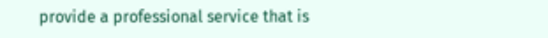provide a professional service that is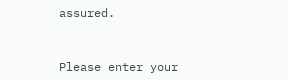assured.


Please enter your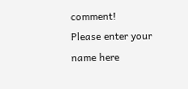comment!
Please enter your name here